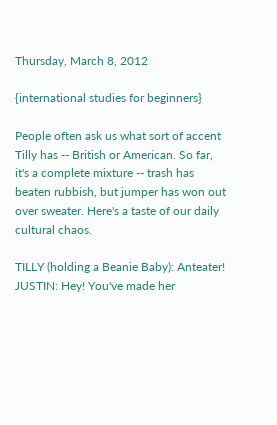Thursday, March 8, 2012

{international studies for beginners}

People often ask us what sort of accent Tilly has -- British or American. So far, it's a complete mixture -- trash has beaten rubbish, but jumper has won out over sweater. Here's a taste of our daily cultural chaos.

TILLY (holding a Beanie Baby): Anteater!
JUSTIN: Hey! You've made her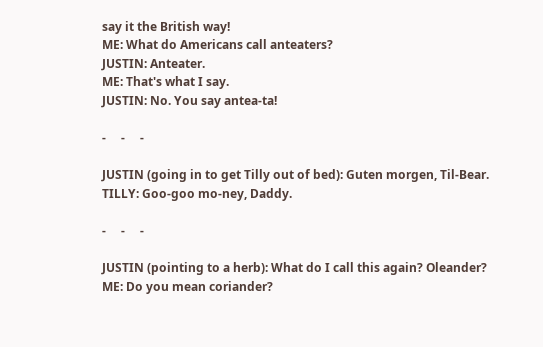say it the British way!
ME: What do Americans call anteaters?
JUSTIN: Anteater.
ME: That's what I say.
JUSTIN: No. You say antea-ta!

-     -     -

JUSTIN (going in to get Tilly out of bed): Guten morgen, Til-Bear.
TILLY: Goo-goo mo-ney, Daddy.

-     -     -

JUSTIN (pointing to a herb): What do I call this again? Oleander?
ME: Do you mean coriander?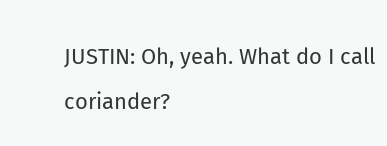JUSTIN: Oh, yeah. What do I call coriander?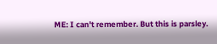ME: I can't remember. But this is parsley.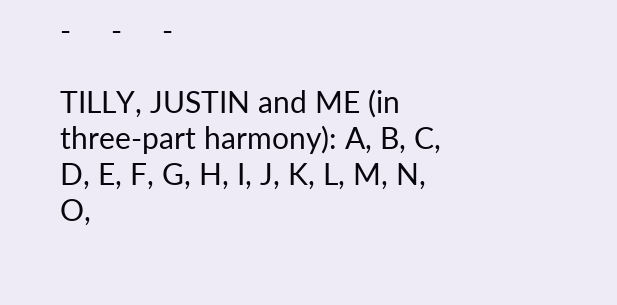-     -     -

TILLY, JUSTIN and ME (in three-part harmony): A, B, C, D, E, F, G, H, I, J, K, L, M, N, O,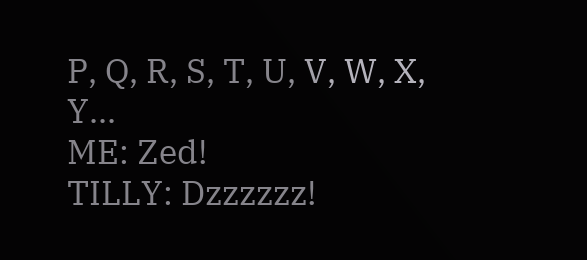P, Q, R, S, T, U, V, W, X, Y...
ME: Zed!
TILLY: Dzzzzzz!